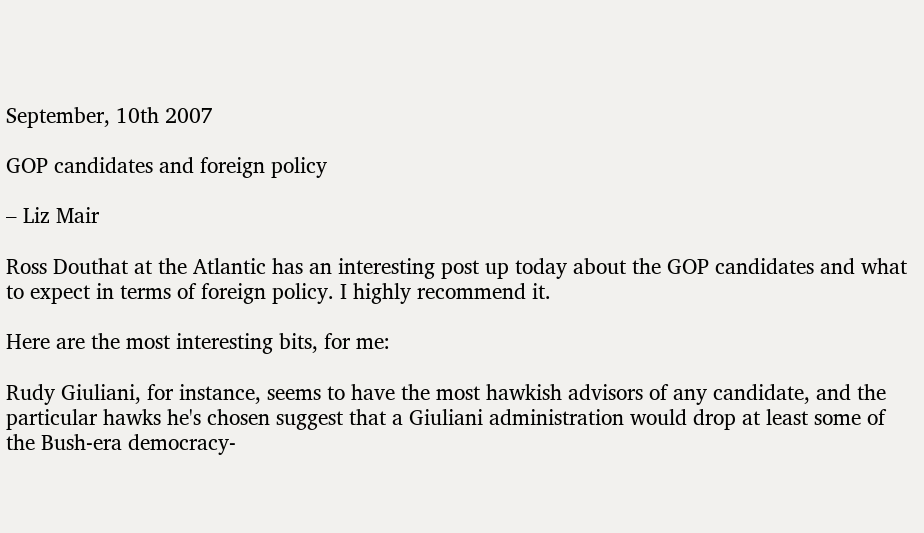September, 10th 2007

GOP candidates and foreign policy

– Liz Mair

Ross Douthat at the Atlantic has an interesting post up today about the GOP candidates and what to expect in terms of foreign policy. I highly recommend it.

Here are the most interesting bits, for me:

Rudy Giuliani, for instance, seems to have the most hawkish advisors of any candidate, and the particular hawks he's chosen suggest that a Giuliani administration would drop at least some of the Bush-era democracy-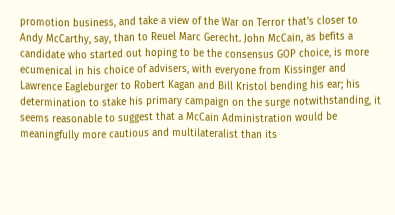promotion business, and take a view of the War on Terror that's closer to Andy McCarthy, say, than to Reuel Marc Gerecht. John McCain, as befits a candidate who started out hoping to be the consensus GOP choice, is more ecumenical in his choice of advisers, with everyone from Kissinger and Lawrence Eagleburger to Robert Kagan and Bill Kristol bending his ear; his determination to stake his primary campaign on the surge notwithstanding, it seems reasonable to suggest that a McCain Administration would be meaningfully more cautious and multilateralist than its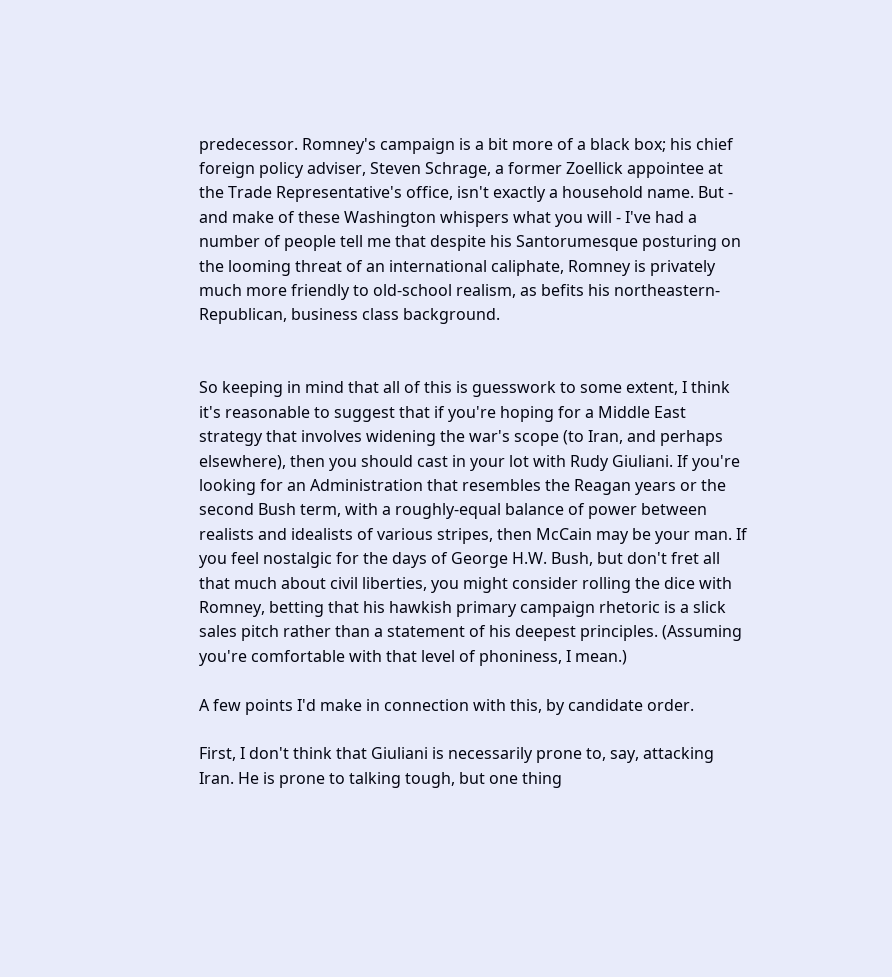predecessor. Romney's campaign is a bit more of a black box; his chief foreign policy adviser, Steven Schrage, a former Zoellick appointee at the Trade Representative's office, isn't exactly a household name. But - and make of these Washington whispers what you will - I've had a number of people tell me that despite his Santorumesque posturing on the looming threat of an international caliphate, Romney is privately much more friendly to old-school realism, as befits his northeastern-Republican, business class background.


So keeping in mind that all of this is guesswork to some extent, I think it's reasonable to suggest that if you're hoping for a Middle East strategy that involves widening the war's scope (to Iran, and perhaps elsewhere), then you should cast in your lot with Rudy Giuliani. If you're looking for an Administration that resembles the Reagan years or the second Bush term, with a roughly-equal balance of power between realists and idealists of various stripes, then McCain may be your man. If you feel nostalgic for the days of George H.W. Bush, but don't fret all that much about civil liberties, you might consider rolling the dice with Romney, betting that his hawkish primary campaign rhetoric is a slick sales pitch rather than a statement of his deepest principles. (Assuming you're comfortable with that level of phoniness, I mean.)

A few points I'd make in connection with this, by candidate order.

First, I don't think that Giuliani is necessarily prone to, say, attacking Iran. He is prone to talking tough, but one thing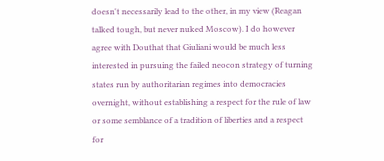doesn't necessarily lead to the other, in my view (Reagan talked tough, but never nuked Moscow). I do however agree with Douthat that Giuliani would be much less interested in pursuing the failed neocon strategy of turning states run by authoritarian regimes into democracies overnight, without establishing a respect for the rule of law or some semblance of a tradition of liberties and a respect for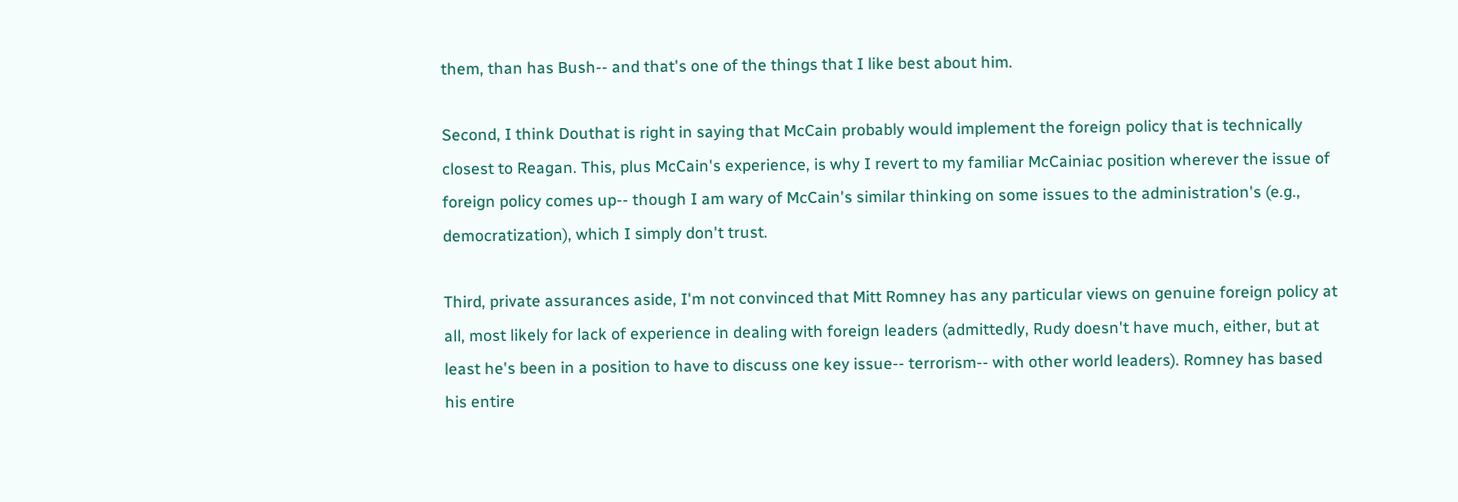them, than has Bush-- and that's one of the things that I like best about him.

Second, I think Douthat is right in saying that McCain probably would implement the foreign policy that is technically closest to Reagan. This, plus McCain's experience, is why I revert to my familiar McCainiac position wherever the issue of foreign policy comes up-- though I am wary of McCain's similar thinking on some issues to the administration's (e.g., democratization), which I simply don't trust.

Third, private assurances aside, I'm not convinced that Mitt Romney has any particular views on genuine foreign policy at all, most likely for lack of experience in dealing with foreign leaders (admittedly, Rudy doesn't have much, either, but at least he's been in a position to have to discuss one key issue-- terrorism-- with other world leaders). Romney has based his entire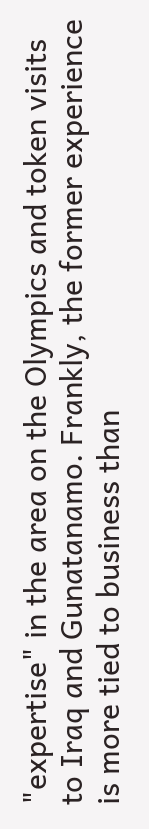"expertise" in the area on the Olympics and token visits to Iraq and Gunatanamo. Frankly, the former experience is more tied to business than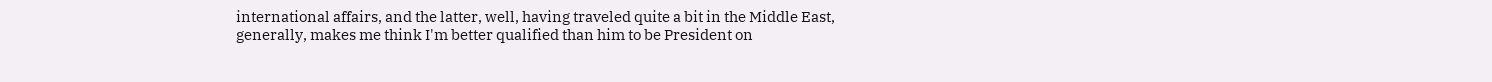international affairs, and the latter, well, having traveled quite a bit in the Middle East, generally, makes me think I'm better qualified than him to be President on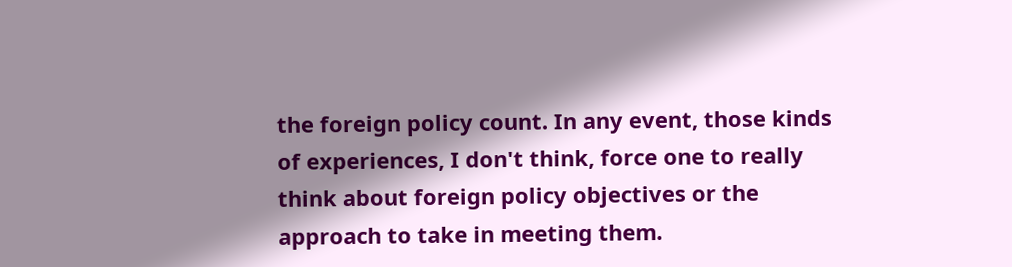the foreign policy count. In any event, those kinds of experiences, I don't think, force one to really think about foreign policy objectives or the approach to take in meeting them.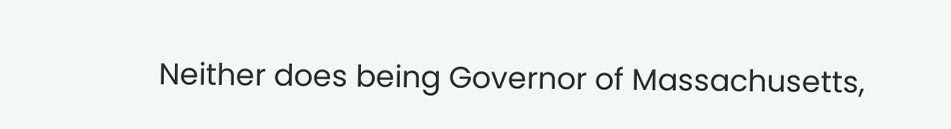Neither does being Governor of Massachusetts,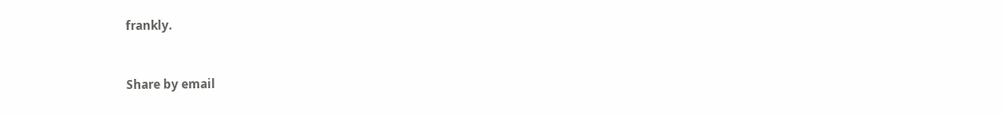frankly.


Share by email